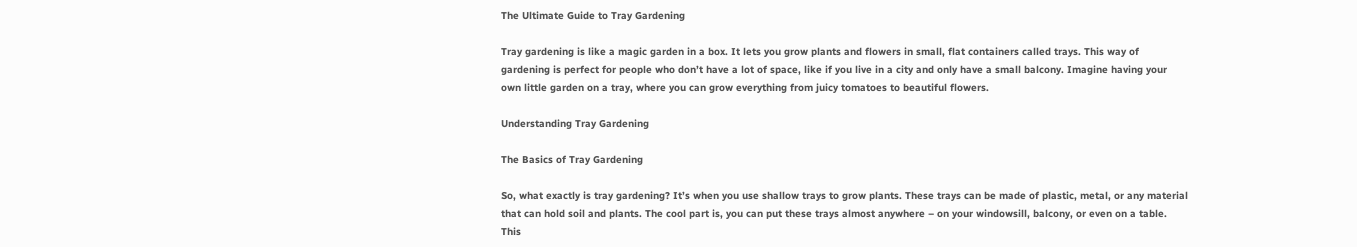The Ultimate Guide to Tray Gardening

Tray gardening is like a magic garden in a box. It lets you grow plants and flowers in small, flat containers called trays. This way of gardening is perfect for people who don’t have a lot of space, like if you live in a city and only have a small balcony. Imagine having your own little garden on a tray, where you can grow everything from juicy tomatoes to beautiful flowers.

Understanding Tray Gardening

The Basics of Tray Gardening

So, what exactly is tray gardening? It’s when you use shallow trays to grow plants. These trays can be made of plastic, metal, or any material that can hold soil and plants. The cool part is, you can put these trays almost anywhere – on your windowsill, balcony, or even on a table. This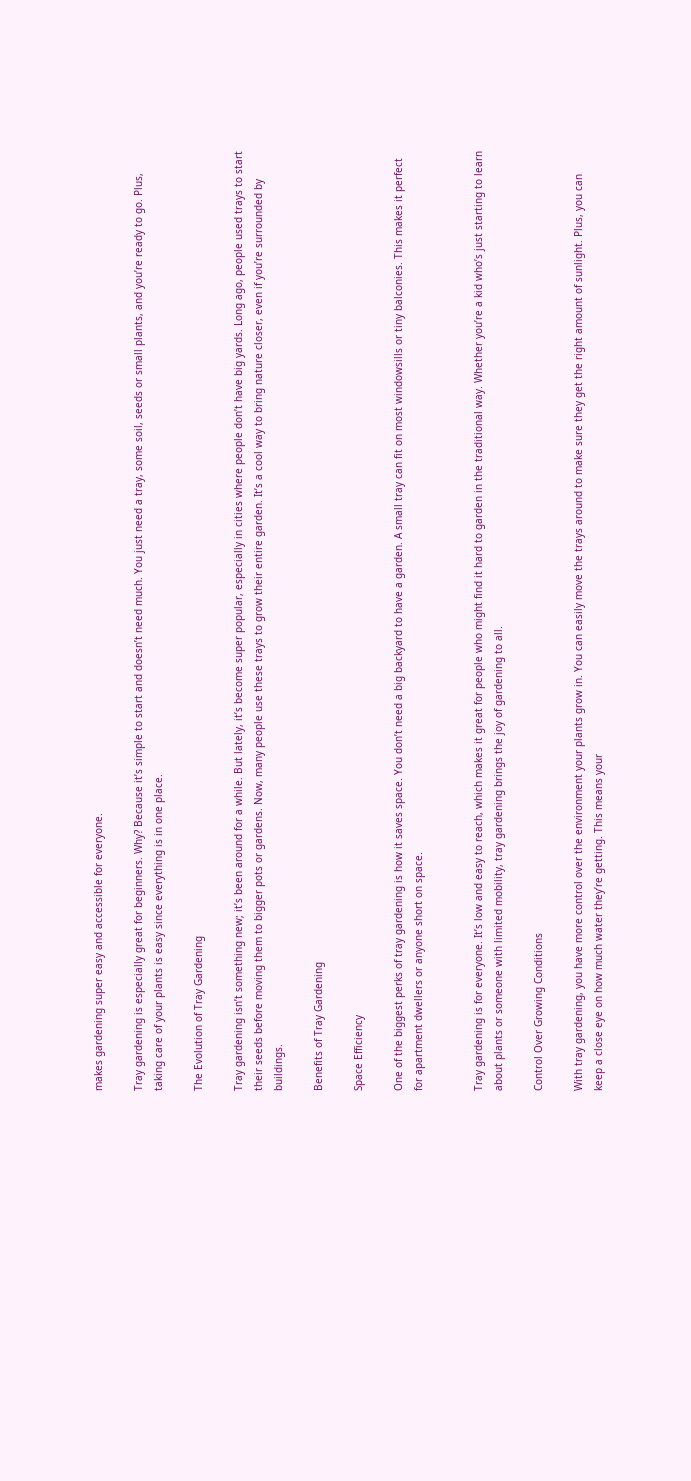makes gardening super easy and accessible for everyone.

Tray gardening is especially great for beginners. Why? Because it’s simple to start and doesn’t need much. You just need a tray, some soil, seeds or small plants, and you’re ready to go. Plus, taking care of your plants is easy since everything is in one place.

The Evolution of Tray Gardening

Tray gardening isn’t something new; it’s been around for a while. But lately, it’s become super popular, especially in cities where people don’t have big yards. Long ago, people used trays to start their seeds before moving them to bigger pots or gardens. Now, many people use these trays to grow their entire garden. It’s a cool way to bring nature closer, even if you’re surrounded by buildings.

Benefits of Tray Gardening

Space Efficiency

One of the biggest perks of tray gardening is how it saves space. You don’t need a big backyard to have a garden. A small tray can fit on most windowsills or tiny balconies. This makes it perfect for apartment dwellers or anyone short on space.


Tray gardening is for everyone. It’s low and easy to reach, which makes it great for people who might find it hard to garden in the traditional way. Whether you’re a kid who’s just starting to learn about plants or someone with limited mobility, tray gardening brings the joy of gardening to all.

Control Over Growing Conditions

With tray gardening, you have more control over the environment your plants grow in. You can easily move the trays around to make sure they get the right amount of sunlight. Plus, you can keep a close eye on how much water they’re getting. This means your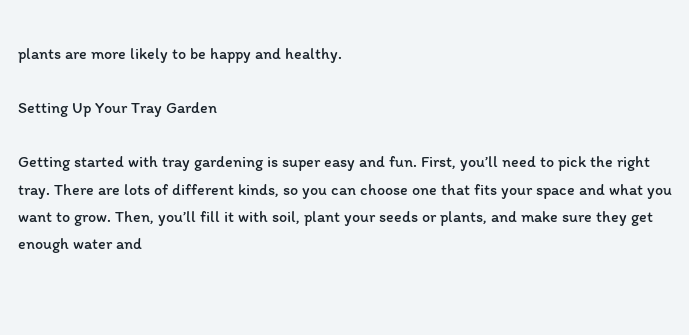plants are more likely to be happy and healthy.

Setting Up Your Tray Garden

Getting started with tray gardening is super easy and fun. First, you’ll need to pick the right tray. There are lots of different kinds, so you can choose one that fits your space and what you want to grow. Then, you’ll fill it with soil, plant your seeds or plants, and make sure they get enough water and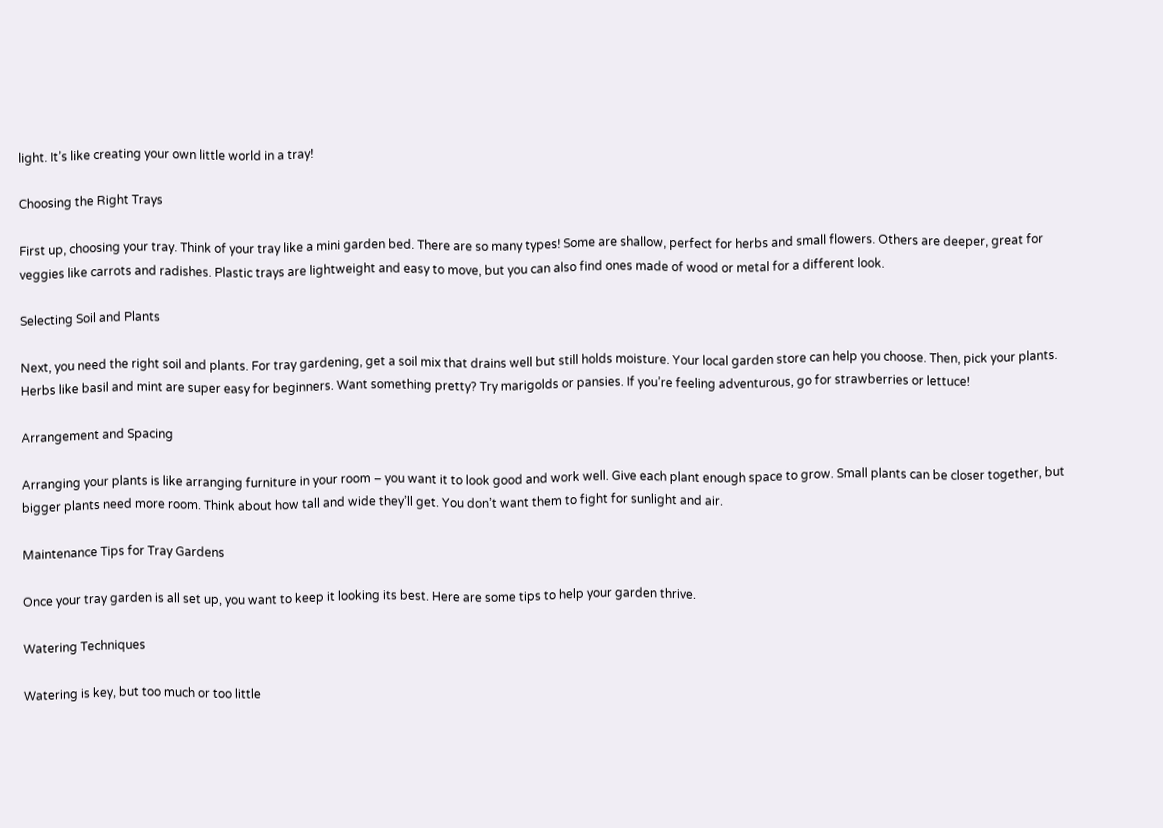light. It’s like creating your own little world in a tray!

Choosing the Right Trays

First up, choosing your tray. Think of your tray like a mini garden bed. There are so many types! Some are shallow, perfect for herbs and small flowers. Others are deeper, great for veggies like carrots and radishes. Plastic trays are lightweight and easy to move, but you can also find ones made of wood or metal for a different look.

Selecting Soil and Plants

Next, you need the right soil and plants. For tray gardening, get a soil mix that drains well but still holds moisture. Your local garden store can help you choose. Then, pick your plants. Herbs like basil and mint are super easy for beginners. Want something pretty? Try marigolds or pansies. If you’re feeling adventurous, go for strawberries or lettuce!

Arrangement and Spacing

Arranging your plants is like arranging furniture in your room – you want it to look good and work well. Give each plant enough space to grow. Small plants can be closer together, but bigger plants need more room. Think about how tall and wide they’ll get. You don’t want them to fight for sunlight and air.

Maintenance Tips for Tray Gardens

Once your tray garden is all set up, you want to keep it looking its best. Here are some tips to help your garden thrive.

Watering Techniques

Watering is key, but too much or too little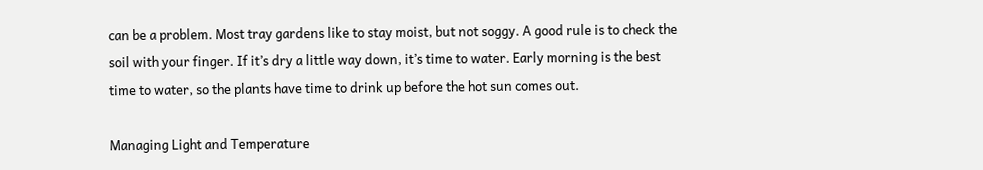can be a problem. Most tray gardens like to stay moist, but not soggy. A good rule is to check the soil with your finger. If it’s dry a little way down, it’s time to water. Early morning is the best time to water, so the plants have time to drink up before the hot sun comes out.

Managing Light and Temperature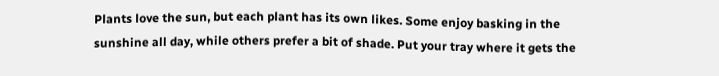Plants love the sun, but each plant has its own likes. Some enjoy basking in the sunshine all day, while others prefer a bit of shade. Put your tray where it gets the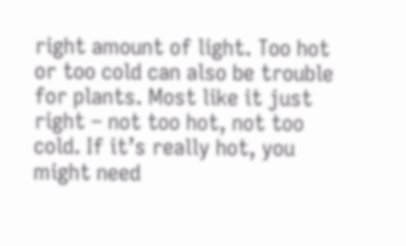right amount of light. Too hot or too cold can also be trouble for plants. Most like it just right – not too hot, not too cold. If it’s really hot, you might need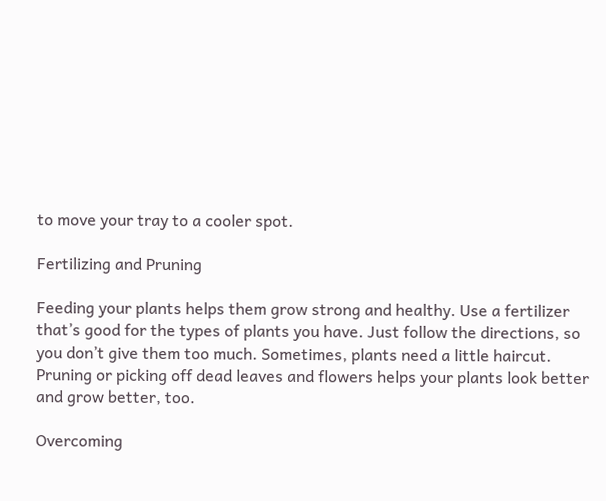to move your tray to a cooler spot.

Fertilizing and Pruning

Feeding your plants helps them grow strong and healthy. Use a fertilizer that’s good for the types of plants you have. Just follow the directions, so you don’t give them too much. Sometimes, plants need a little haircut. Pruning or picking off dead leaves and flowers helps your plants look better and grow better, too.

Overcoming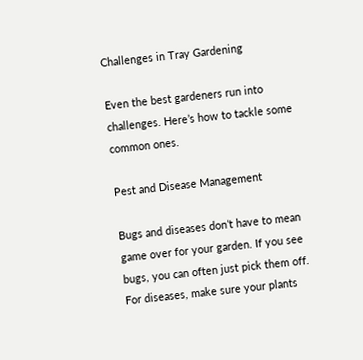Challenges in Tray Gardening

Even the best gardeners run into challenges. Here’s how to tackle some common ones.

Pest and Disease Management

Bugs and diseases don’t have to mean game over for your garden. If you see bugs, you can often just pick them off. For diseases, make sure your plants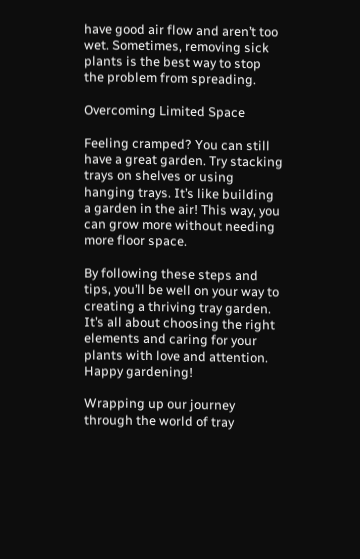have good air flow and aren’t too wet. Sometimes, removing sick plants is the best way to stop the problem from spreading.

Overcoming Limited Space

Feeling cramped? You can still have a great garden. Try stacking trays on shelves or using hanging trays. It’s like building a garden in the air! This way, you can grow more without needing more floor space.

By following these steps and tips, you’ll be well on your way to creating a thriving tray garden. It’s all about choosing the right elements and caring for your plants with love and attention. Happy gardening!

Wrapping up our journey through the world of tray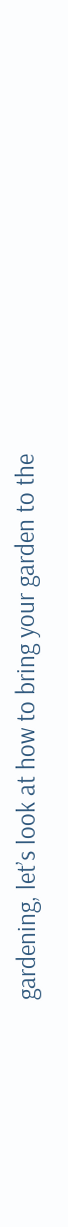gardening, let’s look at how to bring your garden to the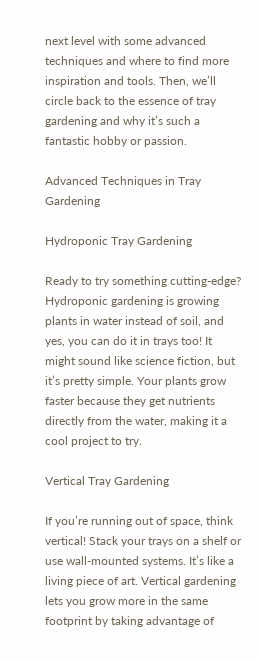next level with some advanced techniques and where to find more inspiration and tools. Then, we’ll circle back to the essence of tray gardening and why it’s such a fantastic hobby or passion.

Advanced Techniques in Tray Gardening

Hydroponic Tray Gardening

Ready to try something cutting-edge? Hydroponic gardening is growing plants in water instead of soil, and yes, you can do it in trays too! It might sound like science fiction, but it’s pretty simple. Your plants grow faster because they get nutrients directly from the water, making it a cool project to try.

Vertical Tray Gardening

If you’re running out of space, think vertical! Stack your trays on a shelf or use wall-mounted systems. It’s like a living piece of art. Vertical gardening lets you grow more in the same footprint by taking advantage of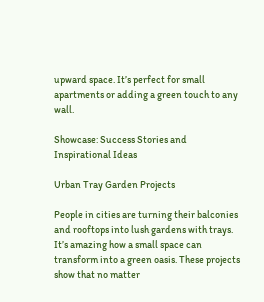upward space. It’s perfect for small apartments or adding a green touch to any wall.

Showcase: Success Stories and Inspirational Ideas

Urban Tray Garden Projects

People in cities are turning their balconies and rooftops into lush gardens with trays. It’s amazing how a small space can transform into a green oasis. These projects show that no matter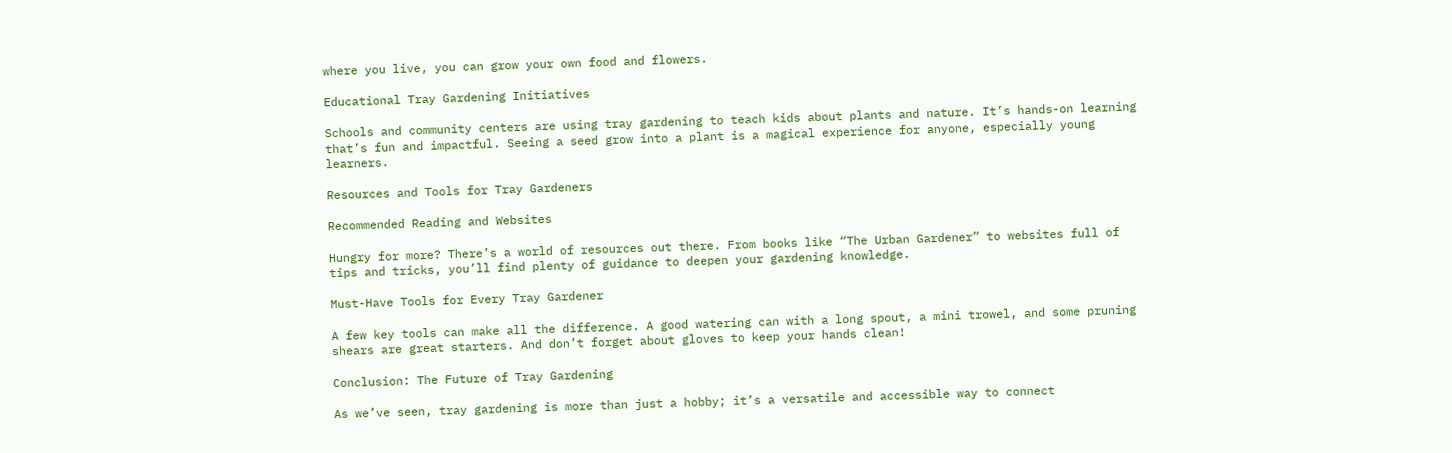where you live, you can grow your own food and flowers.

Educational Tray Gardening Initiatives

Schools and community centers are using tray gardening to teach kids about plants and nature. It’s hands-on learning that’s fun and impactful. Seeing a seed grow into a plant is a magical experience for anyone, especially young learners.

Resources and Tools for Tray Gardeners

Recommended Reading and Websites

Hungry for more? There’s a world of resources out there. From books like “The Urban Gardener” to websites full of tips and tricks, you’ll find plenty of guidance to deepen your gardening knowledge.

Must-Have Tools for Every Tray Gardener

A few key tools can make all the difference. A good watering can with a long spout, a mini trowel, and some pruning shears are great starters. And don’t forget about gloves to keep your hands clean!

Conclusion: The Future of Tray Gardening

As we’ve seen, tray gardening is more than just a hobby; it’s a versatile and accessible way to connect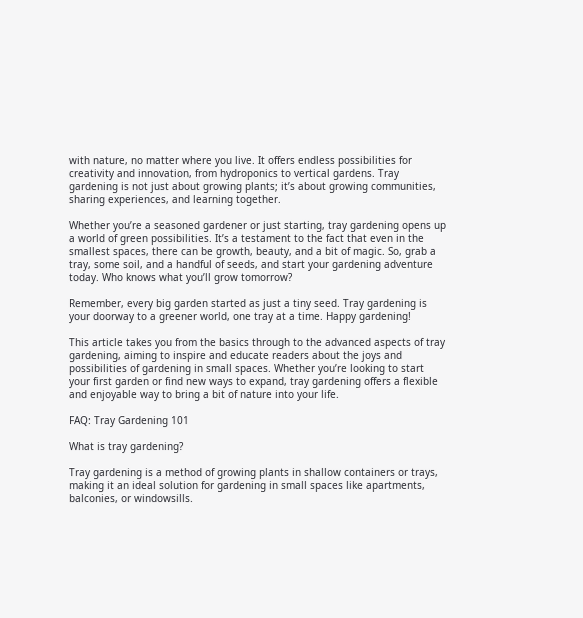with nature, no matter where you live. It offers endless possibilities for creativity and innovation, from hydroponics to vertical gardens. Tray gardening is not just about growing plants; it’s about growing communities, sharing experiences, and learning together.

Whether you’re a seasoned gardener or just starting, tray gardening opens up a world of green possibilities. It’s a testament to the fact that even in the smallest spaces, there can be growth, beauty, and a bit of magic. So, grab a tray, some soil, and a handful of seeds, and start your gardening adventure today. Who knows what you’ll grow tomorrow?

Remember, every big garden started as just a tiny seed. Tray gardening is your doorway to a greener world, one tray at a time. Happy gardening!

This article takes you from the basics through to the advanced aspects of tray gardening, aiming to inspire and educate readers about the joys and possibilities of gardening in small spaces. Whether you’re looking to start your first garden or find new ways to expand, tray gardening offers a flexible and enjoyable way to bring a bit of nature into your life.

FAQ: Tray Gardening 101

What is tray gardening?

Tray gardening is a method of growing plants in shallow containers or trays, making it an ideal solution for gardening in small spaces like apartments, balconies, or windowsills.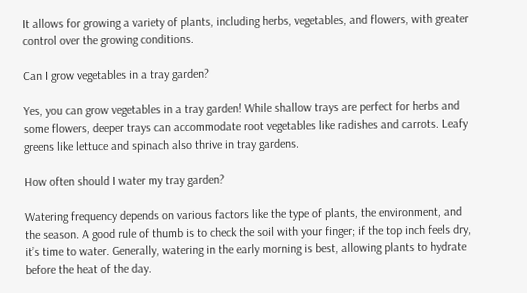It allows for growing a variety of plants, including herbs, vegetables, and flowers, with greater control over the growing conditions.

Can I grow vegetables in a tray garden?

Yes, you can grow vegetables in a tray garden! While shallow trays are perfect for herbs and some flowers, deeper trays can accommodate root vegetables like radishes and carrots. Leafy greens like lettuce and spinach also thrive in tray gardens.

How often should I water my tray garden?

Watering frequency depends on various factors like the type of plants, the environment, and the season. A good rule of thumb is to check the soil with your finger; if the top inch feels dry, it’s time to water. Generally, watering in the early morning is best, allowing plants to hydrate before the heat of the day.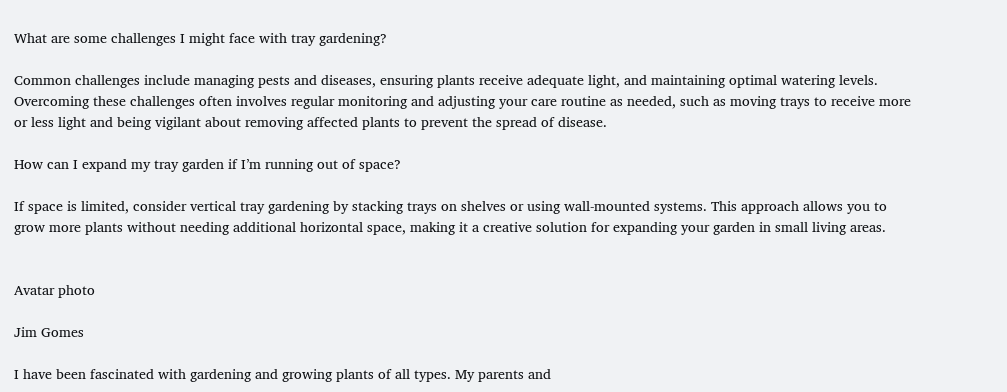What are some challenges I might face with tray gardening?

Common challenges include managing pests and diseases, ensuring plants receive adequate light, and maintaining optimal watering levels. Overcoming these challenges often involves regular monitoring and adjusting your care routine as needed, such as moving trays to receive more or less light and being vigilant about removing affected plants to prevent the spread of disease.

How can I expand my tray garden if I’m running out of space?

If space is limited, consider vertical tray gardening by stacking trays on shelves or using wall-mounted systems. This approach allows you to grow more plants without needing additional horizontal space, making it a creative solution for expanding your garden in small living areas.


Avatar photo

Jim Gomes

I have been fascinated with gardening and growing plants of all types. My parents and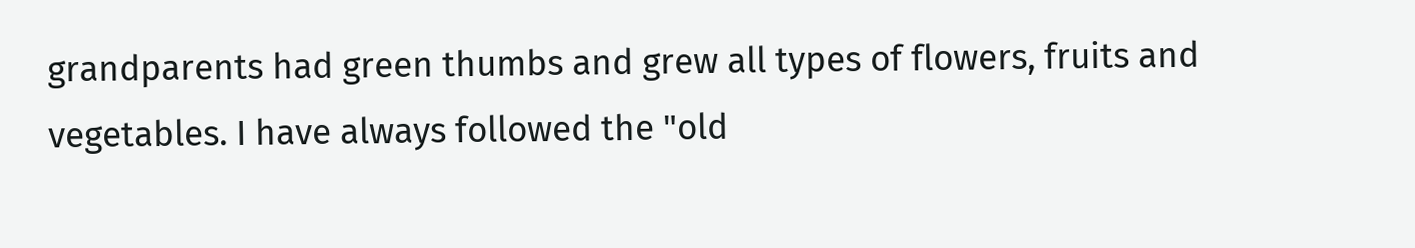grandparents had green thumbs and grew all types of flowers, fruits and vegetables. I have always followed the "old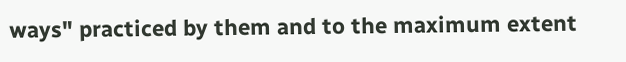ways" practiced by them and to the maximum extent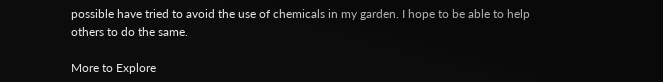possible have tried to avoid the use of chemicals in my garden. I hope to be able to help others to do the same.

More to Explore